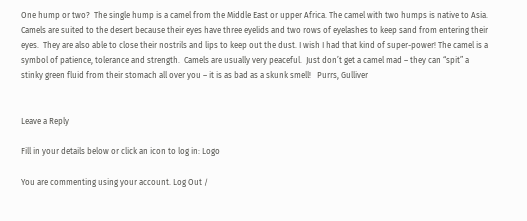One hump or two?  The single hump is a camel from the Middle East or upper Africa. The camel with two humps is native to Asia.   Camels are suited to the desert because their eyes have three eyelids and two rows of eyelashes to keep sand from entering their eyes.  They are also able to close their nostrils and lips to keep out the dust. I wish I had that kind of super-power! The camel is a symbol of patience, tolerance and strength.  Camels are usually very peaceful.  Just don’t get a camel mad – they can “spit” a stinky green fluid from their stomach all over you – it is as bad as a skunk smell!   Purrs, Gulliver


Leave a Reply

Fill in your details below or click an icon to log in: Logo

You are commenting using your account. Log Out /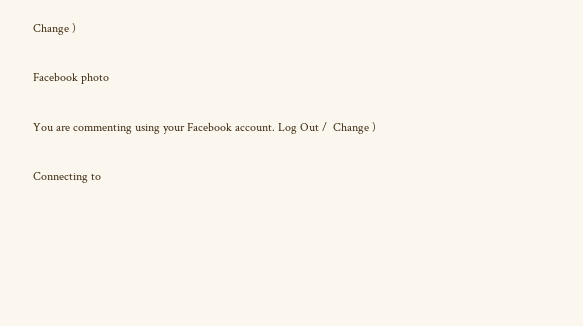Change )

Facebook photo

You are commenting using your Facebook account. Log Out /  Change )

Connecting to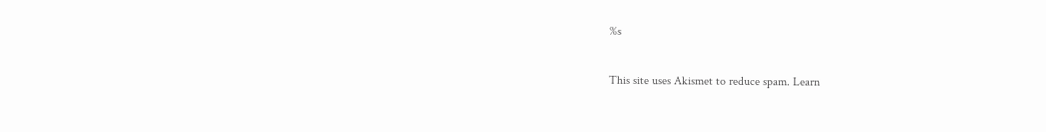%s

This site uses Akismet to reduce spam. Learn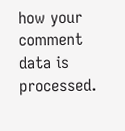how your comment data is processed.